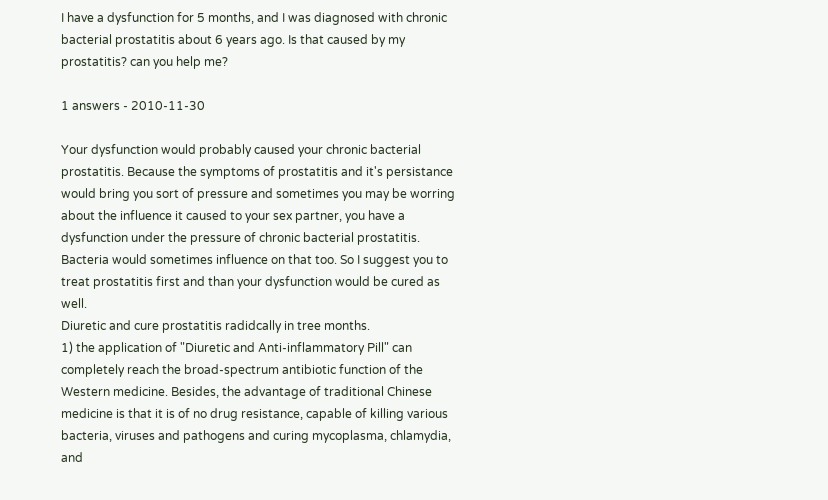I have a dysfunction for 5 months, and I was diagnosed with chronic bacterial prostatitis about 6 years ago. Is that caused by my prostatitis? can you help me?

1 answers - 2010-11-30

Your dysfunction would probably caused your chronic bacterial prostatitis. Because the symptoms of prostatitis and it's persistance would bring you sort of pressure and sometimes you may be worring about the influence it caused to your sex partner, you have a dysfunction under the pressure of chronic bacterial prostatitis. Bacteria would sometimes influence on that too. So I suggest you to treat prostatitis first and than your dysfunction would be cured as well.
Diuretic and cure prostatitis radidcally in tree months.
1) the application of "Diuretic and Anti-inflammatory Pill" can completely reach the broad-spectrum antibiotic function of the Western medicine. Besides, the advantage of traditional Chinese medicine is that it is of no drug resistance, capable of killing various bacteria, viruses and pathogens and curing mycoplasma, chlamydia, and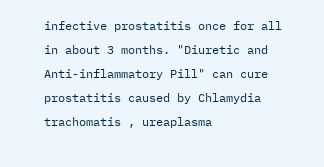infective prostatitis once for all in about 3 months. "Diuretic and Anti-inflammatory Pill" can cure prostatitis caused by Chlamydia trachomatis , ureaplasma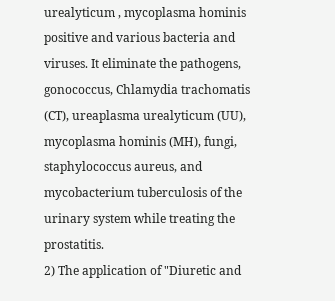urealyticum , mycoplasma hominis positive and various bacteria and viruses. It eliminate the pathogens, gonococcus, Chlamydia trachomatis (CT), ureaplasma urealyticum (UU), mycoplasma hominis (MH), fungi, staphylococcus aureus, and mycobacterium tuberculosis of the urinary system while treating the prostatitis.
2) The application of "Diuretic and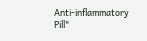Anti-inflammatory Pill"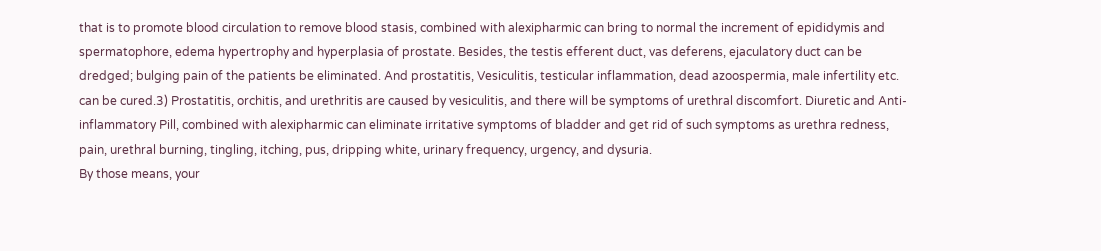that is to promote blood circulation to remove blood stasis, combined with alexipharmic can bring to normal the increment of epididymis and spermatophore, edema hypertrophy and hyperplasia of prostate. Besides, the testis efferent duct, vas deferens, ejaculatory duct can be dredged; bulging pain of the patients be eliminated. And prostatitis, Vesiculitis, testicular inflammation, dead azoospermia, male infertility etc. can be cured.3) Prostatitis, orchitis, and urethritis are caused by vesiculitis, and there will be symptoms of urethral discomfort. Diuretic and Anti-inflammatory Pill, combined with alexipharmic can eliminate irritative symptoms of bladder and get rid of such symptoms as urethra redness, pain, urethral burning, tingling, itching, pus, dripping white, urinary frequency, urgency, and dysuria.
By those means, your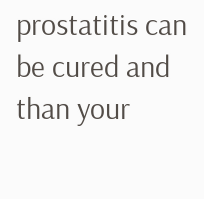prostatitis can be cured and than your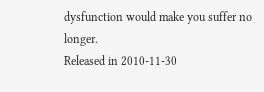dysfunction would make you suffer no longer.
Released in 2010-11-30